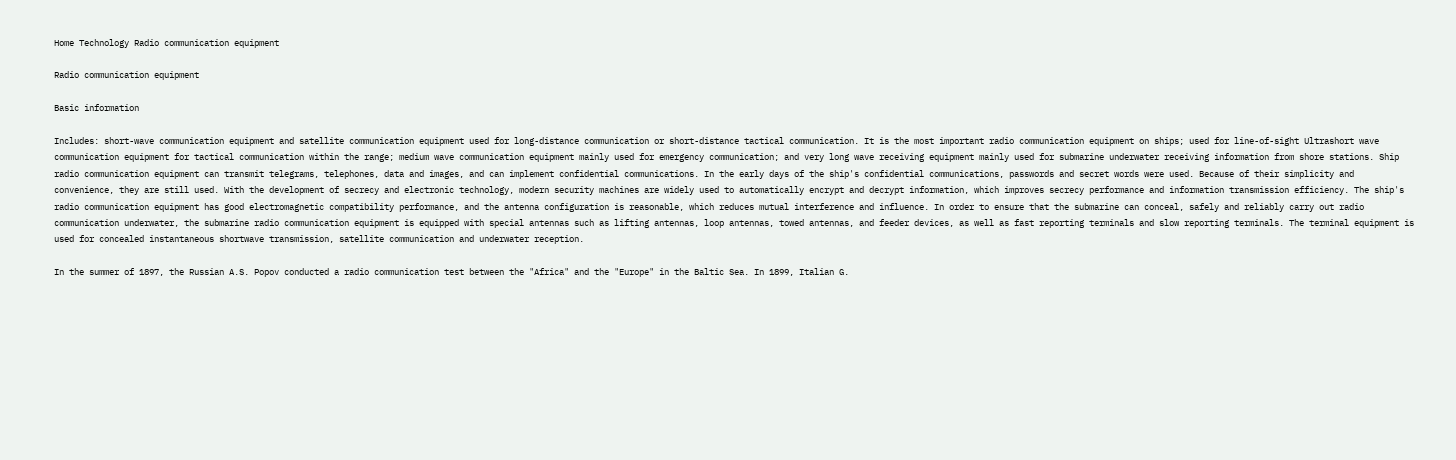Home Technology Radio communication equipment

Radio communication equipment

Basic information

Includes: short-wave communication equipment and satellite communication equipment used for long-distance communication or short-distance tactical communication. It is the most important radio communication equipment on ships; used for line-of-sight Ultrashort wave communication equipment for tactical communication within the range; medium wave communication equipment mainly used for emergency communication; and very long wave receiving equipment mainly used for submarine underwater receiving information from shore stations. Ship radio communication equipment can transmit telegrams, telephones, data and images, and can implement confidential communications. In the early days of the ship's confidential communications, passwords and secret words were used. Because of their simplicity and convenience, they are still used. With the development of secrecy and electronic technology, modern security machines are widely used to automatically encrypt and decrypt information, which improves secrecy performance and information transmission efficiency. The ship's radio communication equipment has good electromagnetic compatibility performance, and the antenna configuration is reasonable, which reduces mutual interference and influence. In order to ensure that the submarine can conceal, safely and reliably carry out radio communication underwater, the submarine radio communication equipment is equipped with special antennas such as lifting antennas, loop antennas, towed antennas, and feeder devices, as well as fast reporting terminals and slow reporting terminals. The terminal equipment is used for concealed instantaneous shortwave transmission, satellite communication and underwater reception.

In the summer of 1897, the Russian A.S. Popov conducted a radio communication test between the "Africa" and the "Europe" in the Baltic Sea. In 1899, Italian G.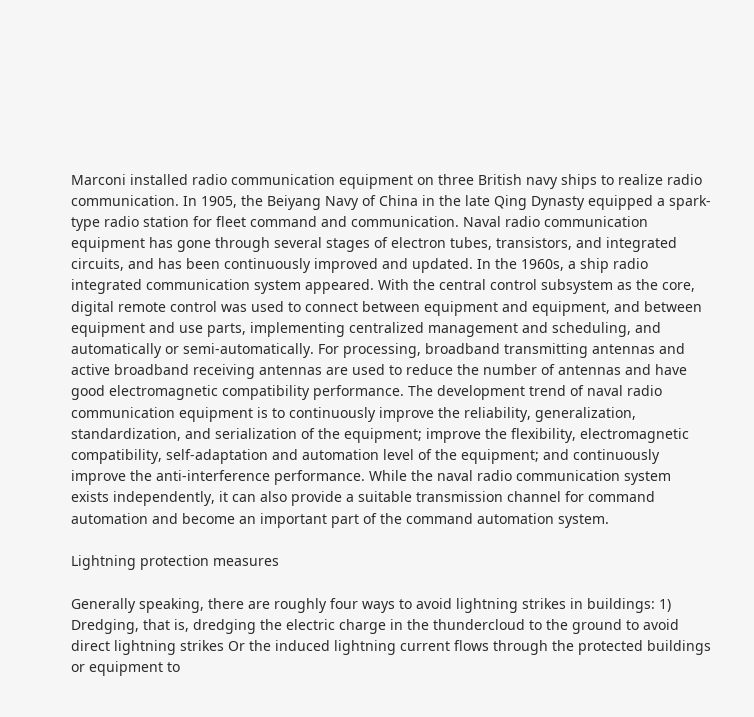Marconi installed radio communication equipment on three British navy ships to realize radio communication. In 1905, the Beiyang Navy of China in the late Qing Dynasty equipped a spark-type radio station for fleet command and communication. Naval radio communication equipment has gone through several stages of electron tubes, transistors, and integrated circuits, and has been continuously improved and updated. In the 1960s, a ship radio integrated communication system appeared. With the central control subsystem as the core, digital remote control was used to connect between equipment and equipment, and between equipment and use parts, implementing centralized management and scheduling, and automatically or semi-automatically. For processing, broadband transmitting antennas and active broadband receiving antennas are used to reduce the number of antennas and have good electromagnetic compatibility performance. The development trend of naval radio communication equipment is to continuously improve the reliability, generalization, standardization, and serialization of the equipment; improve the flexibility, electromagnetic compatibility, self-adaptation and automation level of the equipment; and continuously improve the anti-interference performance. While the naval radio communication system exists independently, it can also provide a suitable transmission channel for command automation and become an important part of the command automation system.

Lightning protection measures

Generally speaking, there are roughly four ways to avoid lightning strikes in buildings: 1) Dredging, that is, dredging the electric charge in the thundercloud to the ground to avoid direct lightning strikes Or the induced lightning current flows through the protected buildings or equipment to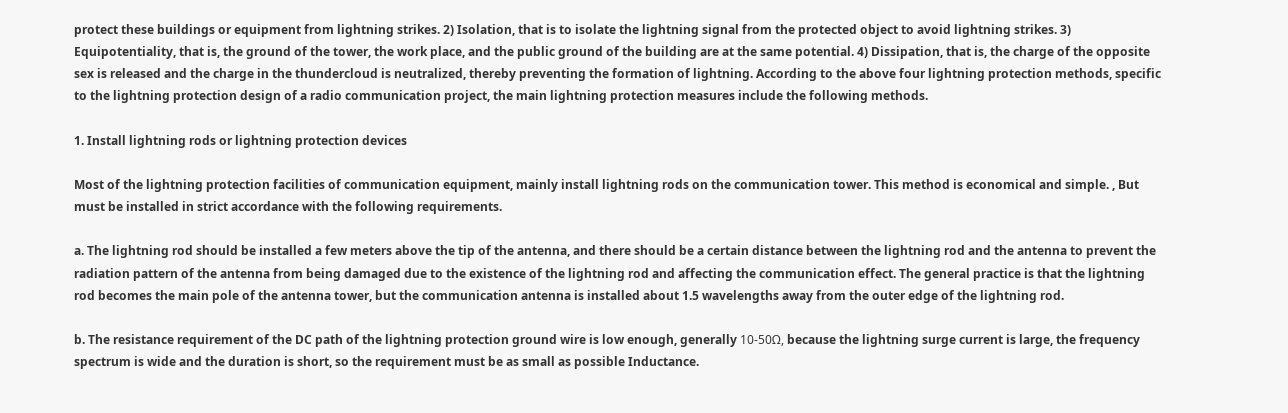protect these buildings or equipment from lightning strikes. 2) Isolation, that is to isolate the lightning signal from the protected object to avoid lightning strikes. 3) Equipotentiality, that is, the ground of the tower, the work place, and the public ground of the building are at the same potential. 4) Dissipation, that is, the charge of the opposite sex is released and the charge in the thundercloud is neutralized, thereby preventing the formation of lightning. According to the above four lightning protection methods, specific to the lightning protection design of a radio communication project, the main lightning protection measures include the following methods.

1. Install lightning rods or lightning protection devices

Most of the lightning protection facilities of communication equipment, mainly install lightning rods on the communication tower. This method is economical and simple. , But must be installed in strict accordance with the following requirements.

a. The lightning rod should be installed a few meters above the tip of the antenna, and there should be a certain distance between the lightning rod and the antenna to prevent the radiation pattern of the antenna from being damaged due to the existence of the lightning rod and affecting the communication effect. The general practice is that the lightning rod becomes the main pole of the antenna tower, but the communication antenna is installed about 1.5 wavelengths away from the outer edge of the lightning rod.

b. The resistance requirement of the DC path of the lightning protection ground wire is low enough, generally 10-50Ω, because the lightning surge current is large, the frequency spectrum is wide and the duration is short, so the requirement must be as small as possible Inductance.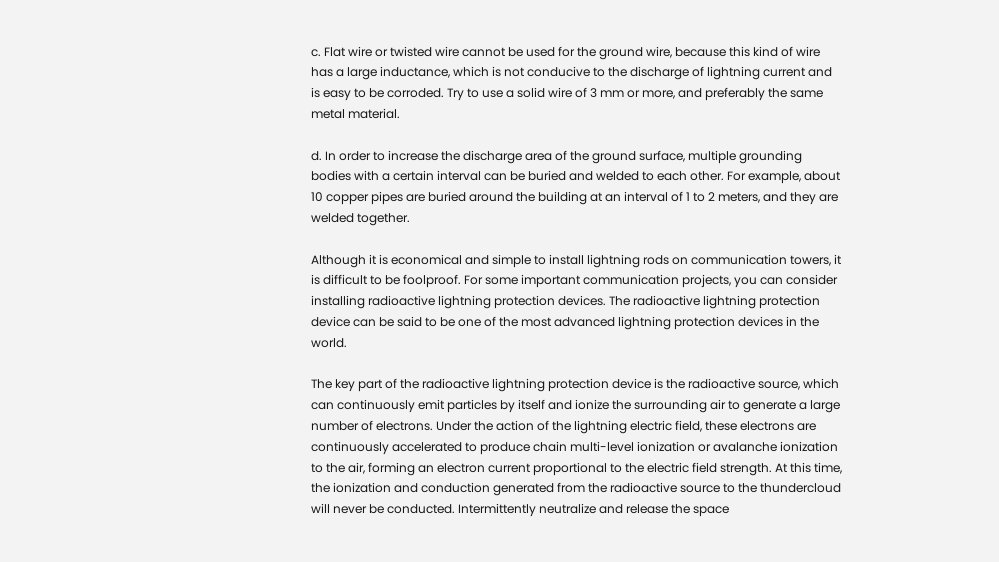c. Flat wire or twisted wire cannot be used for the ground wire, because this kind of wire has a large inductance, which is not conducive to the discharge of lightning current and is easy to be corroded. Try to use a solid wire of 3 mm or more, and preferably the same metal material.

d. In order to increase the discharge area of the ground surface, multiple grounding bodies with a certain interval can be buried and welded to each other. For example, about 10 copper pipes are buried around the building at an interval of 1 to 2 meters, and they are welded together.

Although it is economical and simple to install lightning rods on communication towers, it is difficult to be foolproof. For some important communication projects, you can consider installing radioactive lightning protection devices. The radioactive lightning protection device can be said to be one of the most advanced lightning protection devices in the world.

The key part of the radioactive lightning protection device is the radioactive source, which can continuously emit particles by itself and ionize the surrounding air to generate a large number of electrons. Under the action of the lightning electric field, these electrons are continuously accelerated to produce chain multi-level ionization or avalanche ionization to the air, forming an electron current proportional to the electric field strength. At this time, the ionization and conduction generated from the radioactive source to the thundercloud will never be conducted. Intermittently neutralize and release the space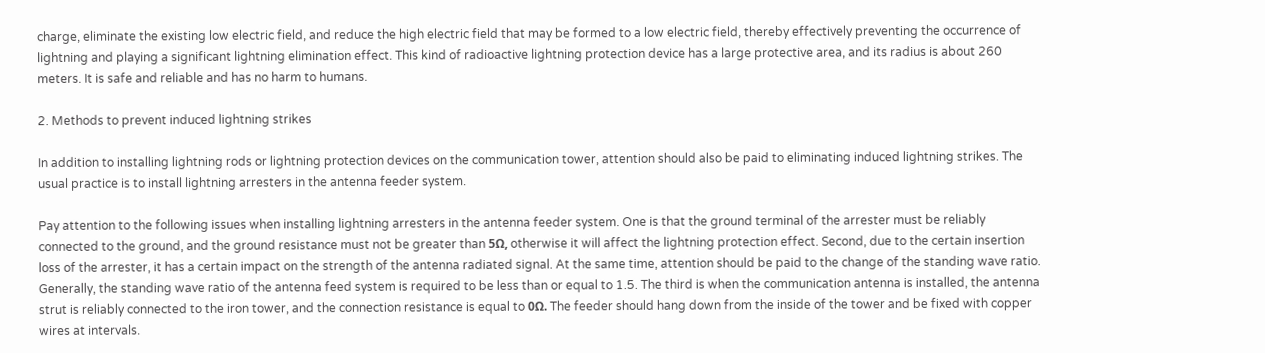charge, eliminate the existing low electric field, and reduce the high electric field that may be formed to a low electric field, thereby effectively preventing the occurrence of lightning and playing a significant lightning elimination effect. This kind of radioactive lightning protection device has a large protective area, and its radius is about 260 meters. It is safe and reliable and has no harm to humans.

2. Methods to prevent induced lightning strikes

In addition to installing lightning rods or lightning protection devices on the communication tower, attention should also be paid to eliminating induced lightning strikes. The usual practice is to install lightning arresters in the antenna feeder system.

Pay attention to the following issues when installing lightning arresters in the antenna feeder system. One is that the ground terminal of the arrester must be reliably connected to the ground, and the ground resistance must not be greater than 5Ω, otherwise it will affect the lightning protection effect. Second, due to the certain insertion loss of the arrester, it has a certain impact on the strength of the antenna radiated signal. At the same time, attention should be paid to the change of the standing wave ratio. Generally, the standing wave ratio of the antenna feed system is required to be less than or equal to 1.5. The third is when the communication antenna is installed, the antenna strut is reliably connected to the iron tower, and the connection resistance is equal to 0Ω. The feeder should hang down from the inside of the tower and be fixed with copper wires at intervals.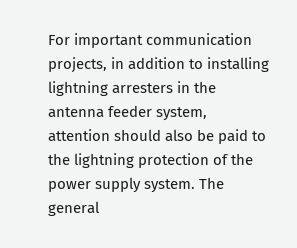For important communication projects, in addition to installing lightning arresters in the antenna feeder system, attention should also be paid to the lightning protection of the power supply system. The general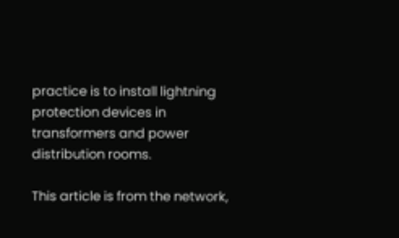practice is to install lightning protection devices in transformers and power distribution rooms.

This article is from the network,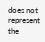does not represent the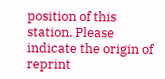position of this station. Please indicate the origin of reprint